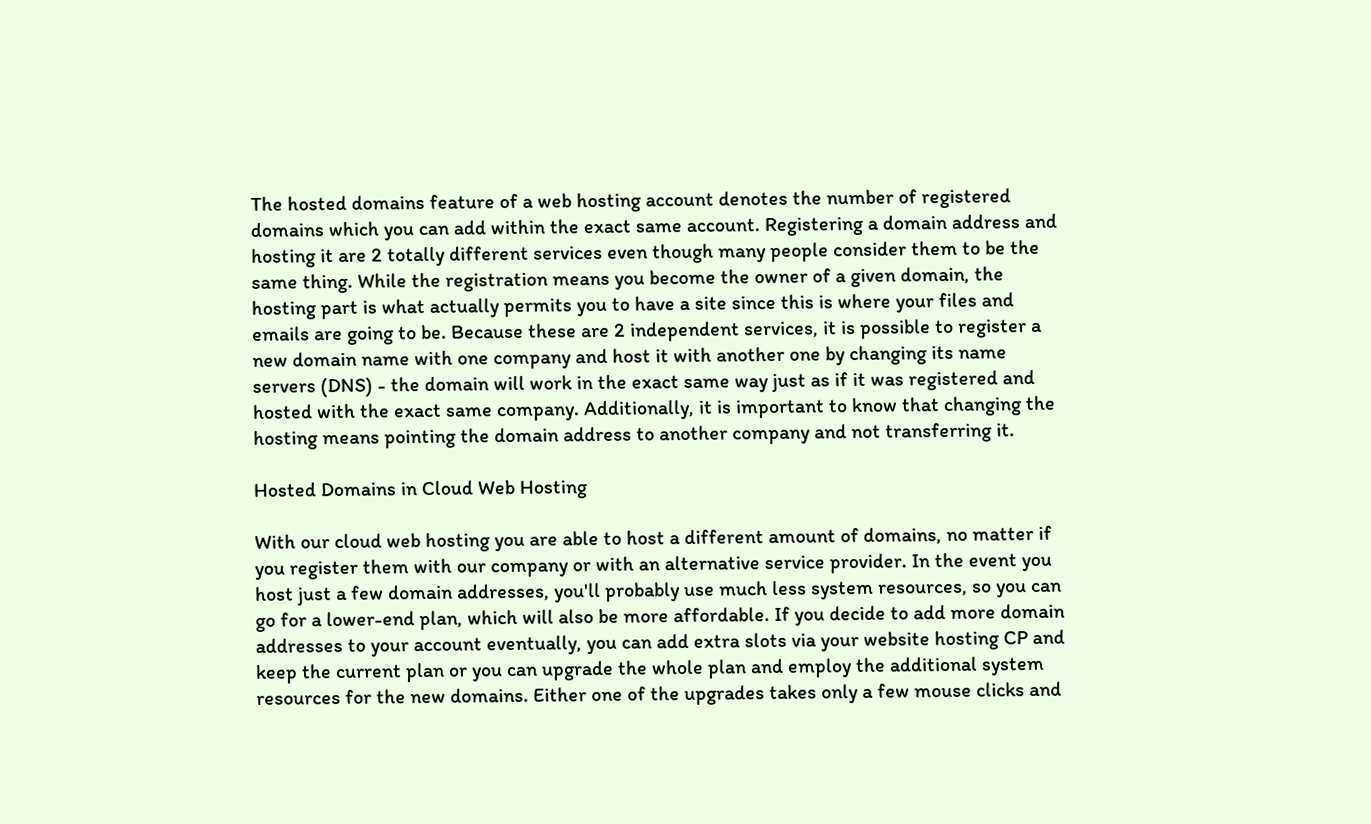The hosted domains feature of a web hosting account denotes the number of registered domains which you can add within the exact same account. Registering a domain address and hosting it are 2 totally different services even though many people consider them to be the same thing. While the registration means you become the owner of a given domain, the hosting part is what actually permits you to have a site since this is where your files and emails are going to be. Because these are 2 independent services, it is possible to register a new domain name with one company and host it with another one by changing its name servers (DNS) - the domain will work in the exact same way just as if it was registered and hosted with the exact same company. Additionally, it is important to know that changing the hosting means pointing the domain address to another company and not transferring it.

Hosted Domains in Cloud Web Hosting

With our cloud web hosting you are able to host a different amount of domains, no matter if you register them with our company or with an alternative service provider. In the event you host just a few domain addresses, you'll probably use much less system resources, so you can go for a lower-end plan, which will also be more affordable. If you decide to add more domain addresses to your account eventually, you can add extra slots via your website hosting CP and keep the current plan or you can upgrade the whole plan and employ the additional system resources for the new domains. Either one of the upgrades takes only a few mouse clicks and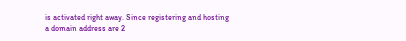is activated right away. Since registering and hosting a domain address are 2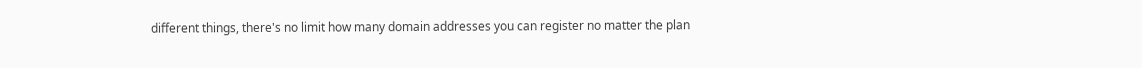different things, there's no limit how many domain addresses you can register no matter the plan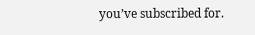you’ve subscribed for.